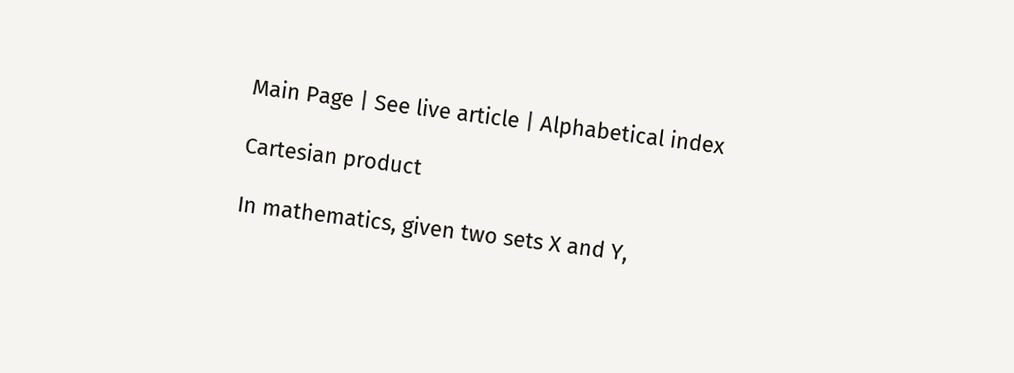Main Page | See live article | Alphabetical index

Cartesian product

In mathematics, given two sets X and Y,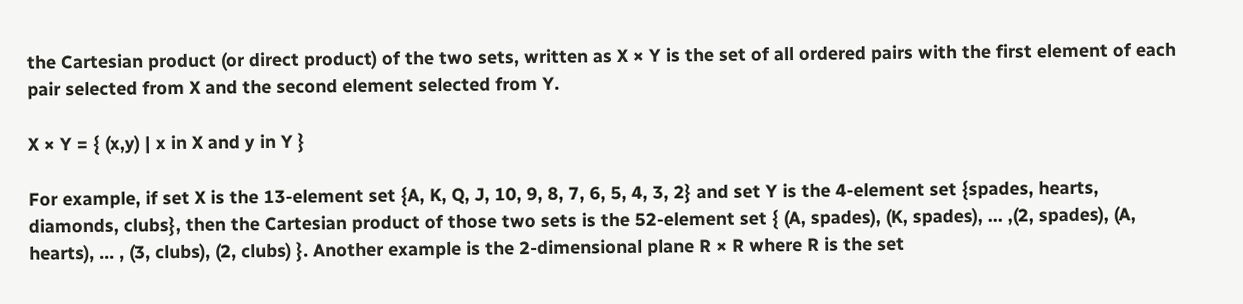the Cartesian product (or direct product) of the two sets, written as X × Y is the set of all ordered pairs with the first element of each pair selected from X and the second element selected from Y.

X × Y = { (x,y) | x in X and y in Y }

For example, if set X is the 13-element set {A, K, Q, J, 10, 9, 8, 7, 6, 5, 4, 3, 2} and set Y is the 4-element set {spades, hearts, diamonds, clubs}, then the Cartesian product of those two sets is the 52-element set { (A, spades), (K, spades), ... ,(2, spades), (A, hearts), ... , (3, clubs), (2, clubs) }. Another example is the 2-dimensional plane R × R where R is the set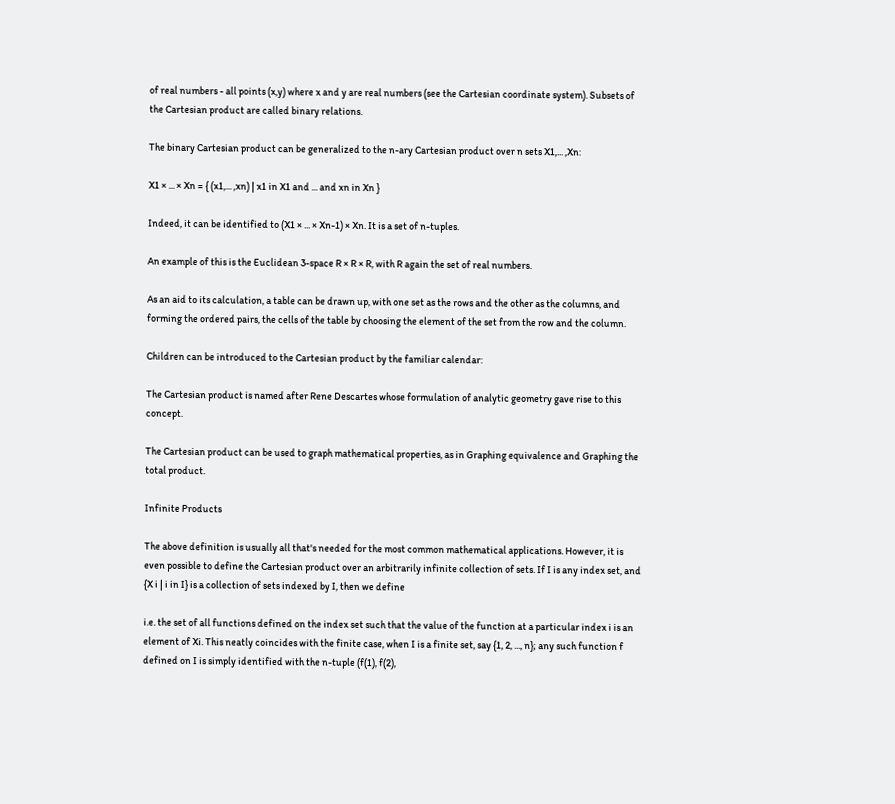of real numbers - all points (x,y) where x and y are real numbers (see the Cartesian coordinate system). Subsets of the Cartesian product are called binary relations.

The binary Cartesian product can be generalized to the n-ary Cartesian product over n sets X1,... ,Xn:

X1 × ... × Xn = { (x1,... ,xn) | x1 in X1 and ... and xn in Xn }

Indeed, it can be identified to (X1 × ... × Xn-1) × Xn. It is a set of n-tuples.

An example of this is the Euclidean 3-space R × R × R, with R again the set of real numbers.

As an aid to its calculation, a table can be drawn up, with one set as the rows and the other as the columns, and forming the ordered pairs, the cells of the table by choosing the element of the set from the row and the column.

Children can be introduced to the Cartesian product by the familiar calendar:

The Cartesian product is named after Rene Descartes whose formulation of analytic geometry gave rise to this concept.

The Cartesian product can be used to graph mathematical properties, as in Graphing equivalence and Graphing the total product.

Infinite Products

The above definition is usually all that's needed for the most common mathematical applications. However, it is even possible to define the Cartesian product over an arbitrarily infinite collection of sets. If I is any index set, and {X i | i in I} is a collection of sets indexed by I, then we define

i.e. the set of all functions defined on the index set such that the value of the function at a particular index i is an element of Xi. This neatly coincides with the finite case, when I is a finite set, say {1, 2, ..., n}; any such function f defined on I is simply identified with the n-tuple (f(1), f(2),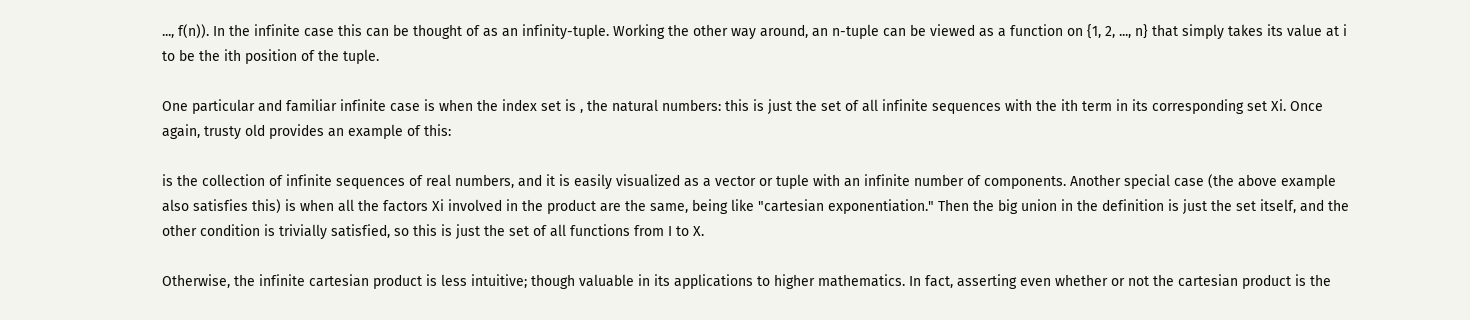..., f(n)). In the infinite case this can be thought of as an infinity-tuple. Working the other way around, an n-tuple can be viewed as a function on {1, 2, ..., n} that simply takes its value at i to be the ith position of the tuple.

One particular and familiar infinite case is when the index set is , the natural numbers: this is just the set of all infinite sequences with the ith term in its corresponding set Xi. Once again, trusty old provides an example of this:

is the collection of infinite sequences of real numbers, and it is easily visualized as a vector or tuple with an infinite number of components. Another special case (the above example also satisfies this) is when all the factors Xi involved in the product are the same, being like "cartesian exponentiation." Then the big union in the definition is just the set itself, and the other condition is trivially satisfied, so this is just the set of all functions from I to X.

Otherwise, the infinite cartesian product is less intuitive; though valuable in its applications to higher mathematics. In fact, asserting even whether or not the cartesian product is the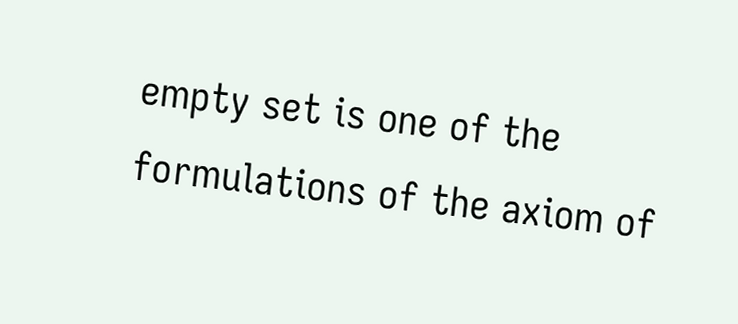empty set is one of the formulations of the axiom of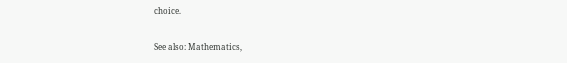choice.

See also: Mathematics,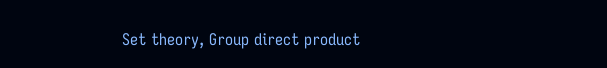Set theory, Group direct product